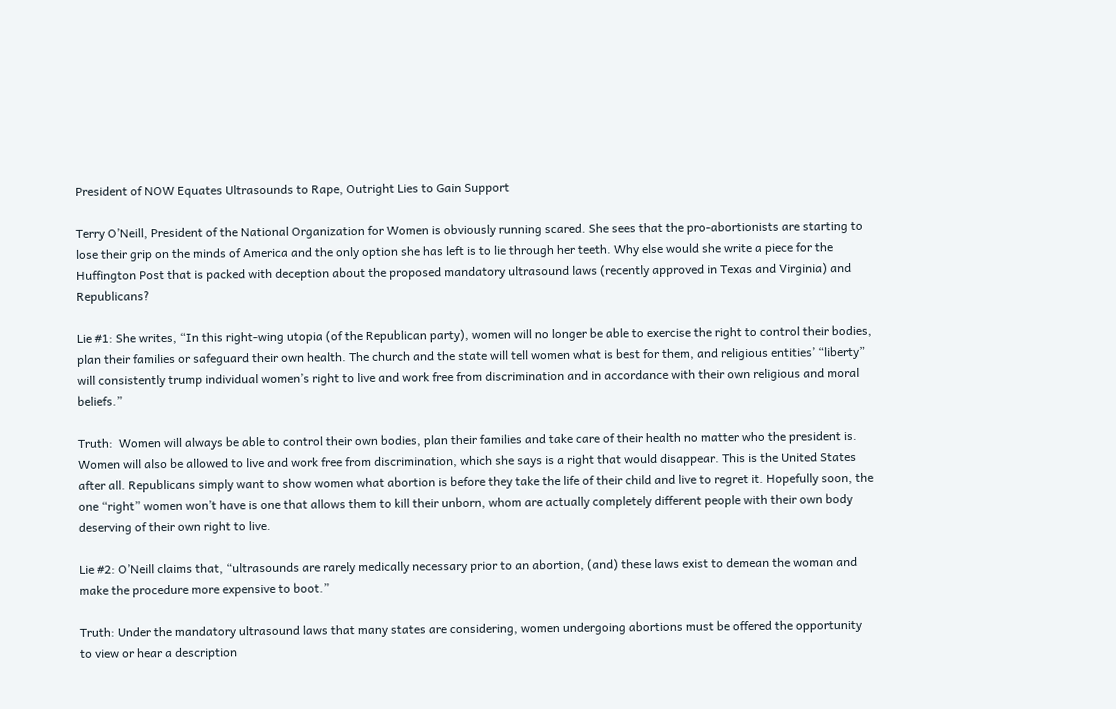President of NOW Equates Ultrasounds to Rape, Outright Lies to Gain Support

Terry O’Neill, President of the National Organization for Women is obviously running scared. She sees that the pro-abortionists are starting to lose their grip on the minds of America and the only option she has left is to lie through her teeth. Why else would she write a piece for the Huffington Post that is packed with deception about the proposed mandatory ultrasound laws (recently approved in Texas and Virginia) and Republicans?

Lie #1: She writes, “In this right-wing utopia (of the Republican party), women will no longer be able to exercise the right to control their bodies, plan their families or safeguard their own health. The church and the state will tell women what is best for them, and religious entities’ “liberty” will consistently trump individual women’s right to live and work free from discrimination and in accordance with their own religious and moral beliefs.”

Truth:  Women will always be able to control their own bodies, plan their families and take care of their health no matter who the president is. Women will also be allowed to live and work free from discrimination, which she says is a right that would disappear. This is the United States after all. Republicans simply want to show women what abortion is before they take the life of their child and live to regret it. Hopefully soon, the one “right” women won’t have is one that allows them to kill their unborn, whom are actually completely different people with their own body deserving of their own right to live.

Lie #2: O’Neill claims that, “ultrasounds are rarely medically necessary prior to an abortion, (and) these laws exist to demean the woman and make the procedure more expensive to boot.”

Truth: Under the mandatory ultrasound laws that many states are considering, women undergoing abortions must be offered the opportunity to view or hear a description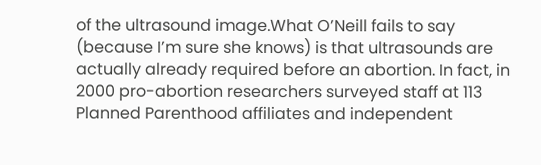of the ultrasound image.What O’Neill fails to say (because I’m sure she knows) is that ultrasounds are actually already required before an abortion. In fact, in 2000 pro-abortion researchers surveyed staff at 113 Planned Parenthood affiliates and independent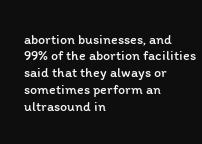abortion businesses, and  99% of the abortion facilities said that they always or sometimes perform an ultrasound in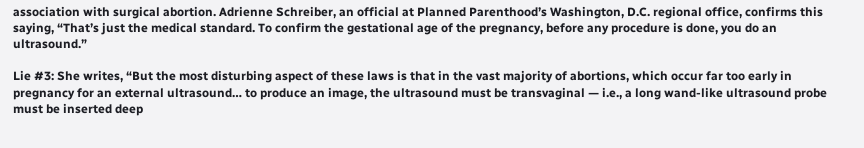association with surgical abortion. Adrienne Schreiber, an official at Planned Parenthood’s Washington, D.C. regional office, confirms this saying, “That’s just the medical standard. To confirm the gestational age of the pregnancy, before any procedure is done, you do an ultrasound.”

Lie #3: She writes, “But the most disturbing aspect of these laws is that in the vast majority of abortions, which occur far too early in pregnancy for an external ultrasound… to produce an image, the ultrasound must be transvaginal — i.e., a long wand-like ultrasound probe must be inserted deep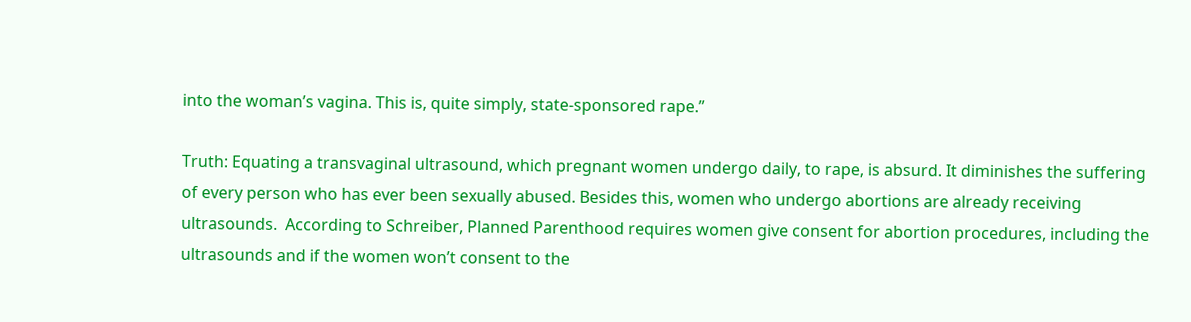into the woman’s vagina. This is, quite simply, state-sponsored rape.”

Truth: Equating a transvaginal ultrasound, which pregnant women undergo daily, to rape, is absurd. It diminishes the suffering of every person who has ever been sexually abused. Besides this, women who undergo abortions are already receiving ultrasounds.  According to Schreiber, Planned Parenthood requires women give consent for abortion procedures, including the ultrasounds and if the women won’t consent to the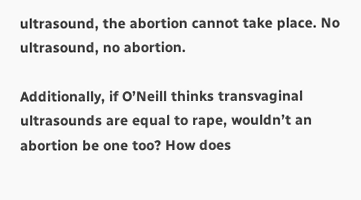ultrasound, the abortion cannot take place. No ultrasound, no abortion.

Additionally, if O’Neill thinks transvaginal ultrasounds are equal to rape, wouldn’t an abortion be one too? How does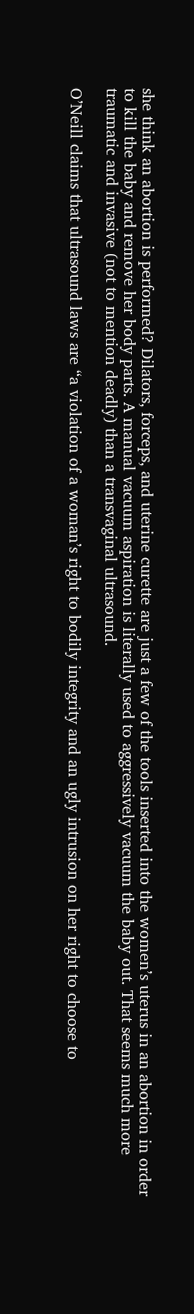she think an abortion is performed? Dilators, forceps, and uterine curette are just a few of the tools inserted into the women’s uterus in an abortion in order to kill the baby and remove her body parts. A manual vacuum aspiration is literally used to aggressively vacuum the baby out. That seems much more traumatic and invasive (not to mention deadly) than a transvaginal ultrasound.

O’Neill claims that ultrasound laws are “a violation of a woman’s right to bodily integrity and an ugly intrusion on her right to choose to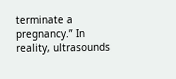terminate a pregnancy.” In reality, ultrasounds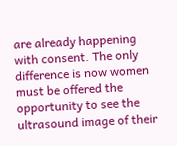are already happening with consent. The only difference is now women must be offered the opportunity to see the ultrasound image of their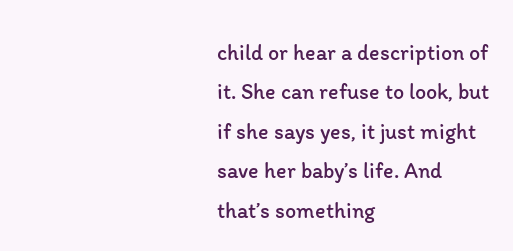child or hear a description of it. She can refuse to look, but if she says yes, it just might save her baby’s life. And that’s something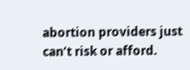abortion providers just can’t risk or afford.